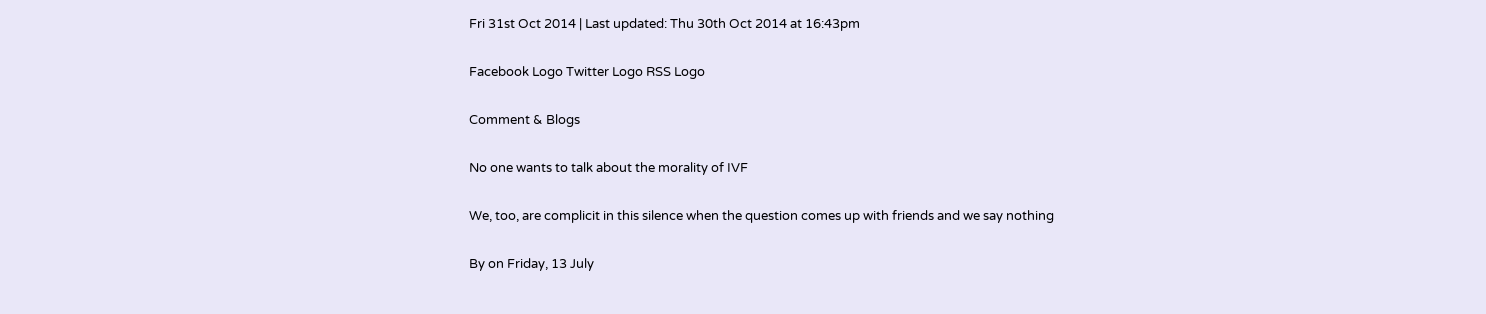Fri 31st Oct 2014 | Last updated: Thu 30th Oct 2014 at 16:43pm

Facebook Logo Twitter Logo RSS Logo

Comment & Blogs

No one wants to talk about the morality of IVF

We, too, are complicit in this silence when the question comes up with friends and we say nothing

By on Friday, 13 July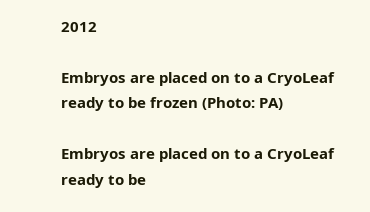2012

Embryos are placed on to a CryoLeaf ready to be frozen (Photo: PA)

Embryos are placed on to a CryoLeaf ready to be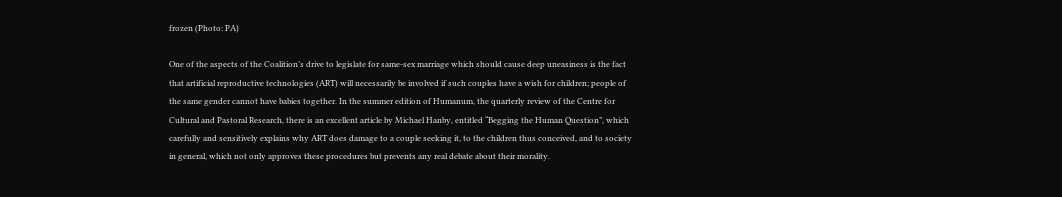frozen (Photo: PA)

One of the aspects of the Coalition’s drive to legislate for same-sex marriage which should cause deep uneasiness is the fact that artificial reproductive technologies (ART) will necessarily be involved if such couples have a wish for children; people of the same gender cannot have babies together. In the summer edition of Humanum, the quarterly review of the Centre for Cultural and Pastoral Research, there is an excellent article by Michael Hanby, entitled “Begging the Human Question”, which carefully and sensitively explains why ART does damage to a couple seeking it, to the children thus conceived, and to society in general, which not only approves these procedures but prevents any real debate about their morality.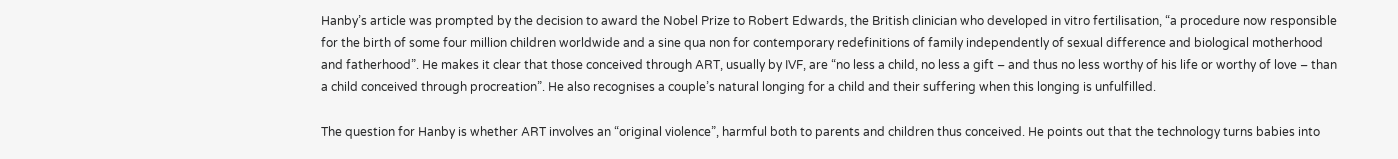Hanby’s article was prompted by the decision to award the Nobel Prize to Robert Edwards, the British clinician who developed in vitro fertilisation, “a procedure now responsible for the birth of some four million children worldwide and a sine qua non for contemporary redefinitions of family independently of sexual difference and biological motherhood and fatherhood”. He makes it clear that those conceived through ART, usually by IVF, are “no less a child, no less a gift – and thus no less worthy of his life or worthy of love – than a child conceived through procreation”. He also recognises a couple’s natural longing for a child and their suffering when this longing is unfulfilled.

The question for Hanby is whether ART involves an “original violence”, harmful both to parents and children thus conceived. He points out that the technology turns babies into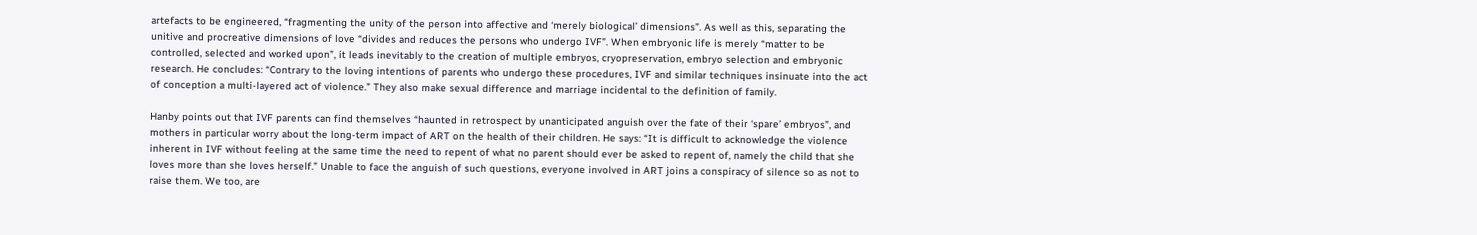artefacts to be engineered, “fragmenting the unity of the person into affective and ‘merely biological’ dimensions”. As well as this, separating the unitive and procreative dimensions of love “divides and reduces the persons who undergo IVF”. When embryonic life is merely “matter to be controlled, selected and worked upon”, it leads inevitably to the creation of multiple embryos, cryopreservation, embryo selection and embryonic research. He concludes: “Contrary to the loving intentions of parents who undergo these procedures, IVF and similar techniques insinuate into the act of conception a multi-layered act of violence.” They also make sexual difference and marriage incidental to the definition of family.

Hanby points out that IVF parents can find themselves “haunted in retrospect by unanticipated anguish over the fate of their ‘spare’ embryos”, and mothers in particular worry about the long-term impact of ART on the health of their children. He says: “It is difficult to acknowledge the violence inherent in IVF without feeling at the same time the need to repent of what no parent should ever be asked to repent of, namely the child that she loves more than she loves herself.” Unable to face the anguish of such questions, everyone involved in ART joins a conspiracy of silence so as not to raise them. We too, are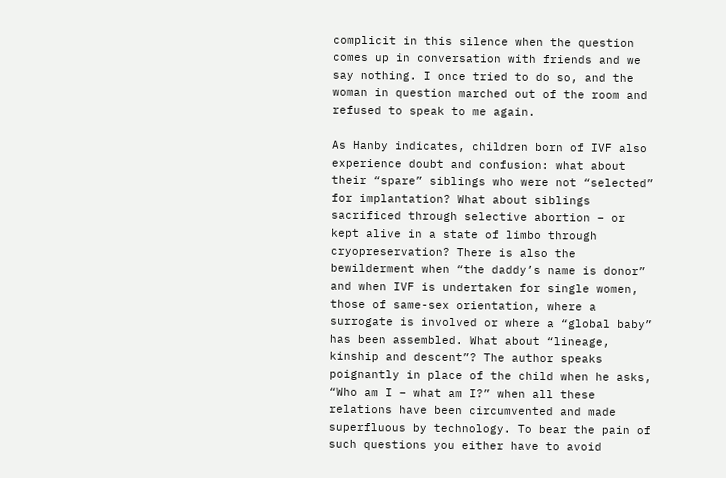complicit in this silence when the question comes up in conversation with friends and we say nothing. I once tried to do so, and the woman in question marched out of the room and refused to speak to me again.

As Hanby indicates, children born of IVF also experience doubt and confusion: what about their “spare” siblings who were not “selected” for implantation? What about siblings sacrificed through selective abortion – or kept alive in a state of limbo through cryopreservation? There is also the bewilderment when “the daddy’s name is donor” and when IVF is undertaken for single women, those of same-sex orientation, where a surrogate is involved or where a “global baby” has been assembled. What about “lineage, kinship and descent”? The author speaks poignantly in place of the child when he asks, “Who am I – what am I?” when all these relations have been circumvented and made superfluous by technology. To bear the pain of such questions you either have to avoid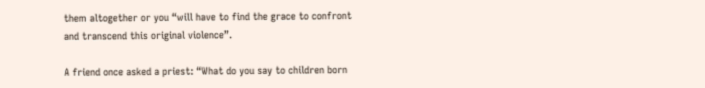them altogether or you “will have to find the grace to confront and transcend this original violence”.

A friend once asked a priest: “What do you say to children born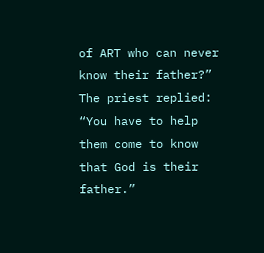of ART who can never know their father?” The priest replied: “You have to help them come to know that God is their father.”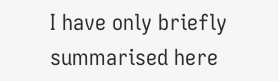I have only briefly summarised here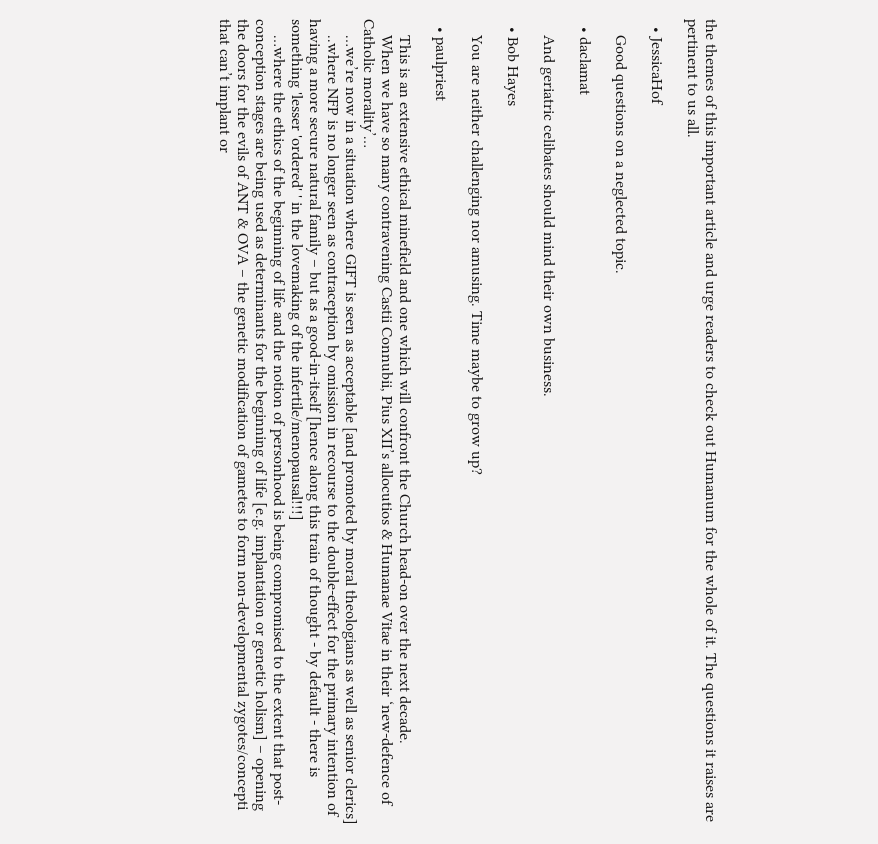the themes of this important article and urge readers to check out Humanum for the whole of it. The questions it raises are pertinent to us all.

  • JessicaHof

    Good questions on a neglected topic.

  • daclamat

    And geriatric celibates should mind their own business.

  • Bob Hayes

    You are neither challenging nor amusing. Time maybe to grow up?

  • paulpriest

    This is an extensive ethical minefield and one which will confront the Church head-on over the next decade.
    When we have so many contravening Castii Connubii, Pius XII’s allocutios & Humanae Vitae in their ‘new-defence of Catholic morality’…
    …we’re now in a situation where GIFT is seen as acceptable [and promoted by moral theologians as well as senior clerics]
    ..where NFP is no longer seen as contraception by omission in recourse to the double-effect for the primary intention of having a more secure natural family – but as a good-in-itself [hence along this train of thought - by default - there is something 'lesser 'ordered' ' in the lovemaking of the infertile/menopausal!!!]
    …where the ethics of the beginning of life and the notion of personhood is being compromised to the extent that post-conception stages are being used as determinants for the beginning of life [e.g. implantation or genetic holism] – opening the doors for the evils of ANT & OVA – the genetic modification of gametes to form non-developmental zygotes/concepti that can’t implant or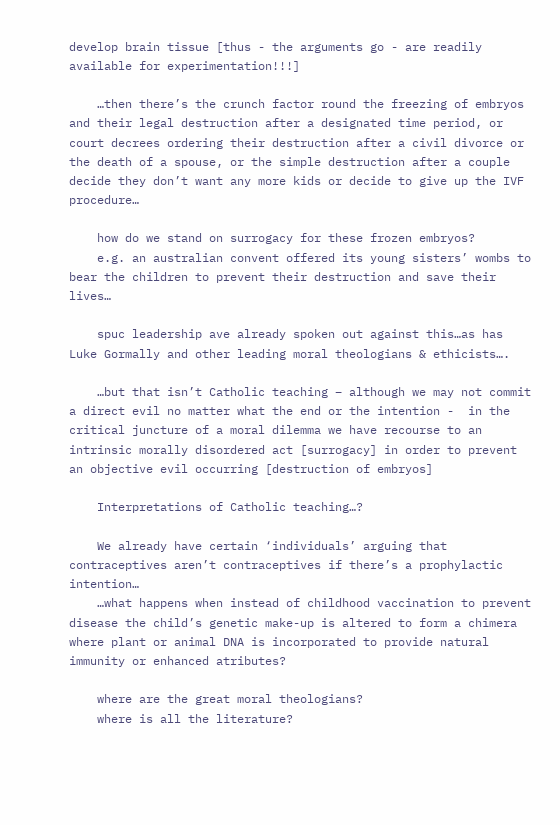develop brain tissue [thus - the arguments go - are readily available for experimentation!!!]

    …then there’s the crunch factor round the freezing of embryos and their legal destruction after a designated time period, or court decrees ordering their destruction after a civil divorce or the death of a spouse, or the simple destruction after a couple decide they don’t want any more kids or decide to give up the IVF procedure…

    how do we stand on surrogacy for these frozen embryos?
    e.g. an australian convent offered its young sisters’ wombs to bear the children to prevent their destruction and save their lives…

    spuc leadership ave already spoken out against this…as has Luke Gormally and other leading moral theologians & ethicists….

    …but that isn’t Catholic teaching – although we may not commit a direct evil no matter what the end or the intention -  in the critical juncture of a moral dilemma we have recourse to an intrinsic morally disordered act [surrogacy] in order to prevent an objective evil occurring [destruction of embryos]

    Interpretations of Catholic teaching…?

    We already have certain ‘individuals’ arguing that contraceptives aren’t contraceptives if there’s a prophylactic intention…
    …what happens when instead of childhood vaccination to prevent disease the child’s genetic make-up is altered to form a chimera where plant or animal DNA is incorporated to provide natural immunity or enhanced atributes?

    where are the great moral theologians?
    where is all the literature?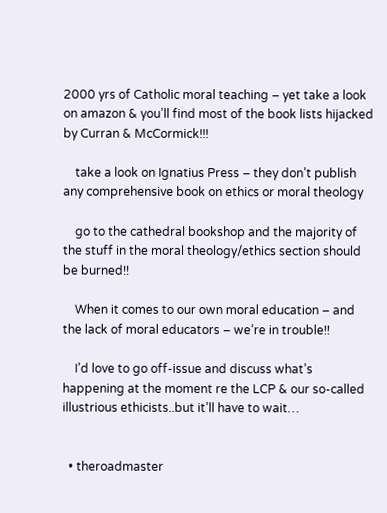2000 yrs of Catholic moral teaching – yet take a look on amazon & you’ll find most of the book lists hijacked by Curran & McCormick!!!

    take a look on Ignatius Press – they don’t publish any comprehensive book on ethics or moral theology

    go to the cathedral bookshop and the majority of the stuff in the moral theology/ethics section should be burned!!

    When it comes to our own moral education – and the lack of moral educators – we’re in trouble!!

    I’d love to go off-issue and discuss what’s happening at the moment re the LCP & our so-called illustrious ethicists..but it’ll have to wait…


  • theroadmaster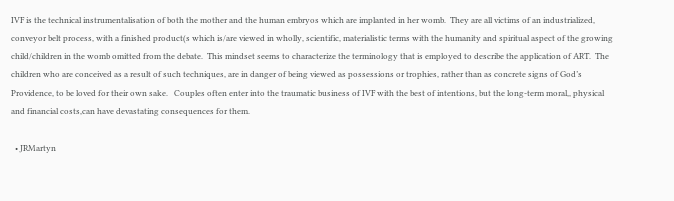IVF is the technical instrumentalisation of both the mother and the human embryos which are implanted in her womb.  They are all victims of an industrialized, conveyor belt process, with a finished product(s which is/are viewed in wholly, scientific, materialistic terms with the humanity and spiritual aspect of the growing child/children in the womb omitted from the debate.  This mindset seems to characterize the terminology that is employed to describe the application of ART.  The children who are conceived as a result of such techniques, are in danger of being viewed as possessions or trophies, rather than as concrete signs of God’s Providence, to be loved for their own sake.   Couples often enter into the traumatic business of IVF with the best of intentions, but the long-term moral,, physical and financial costs,can have devastating consequences for them.

  • JRMartyn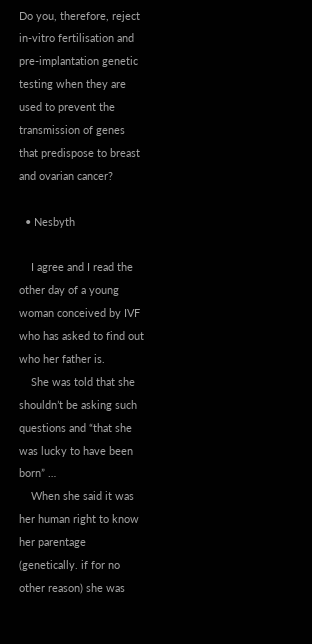Do you, therefore, reject in-vitro fertilisation and pre-implantation genetic testing when they are used to prevent the transmission of genes that predispose to breast and ovarian cancer?

  • Nesbyth

    I agree and I read the other day of a young woman conceived by IVF who has asked to find out who her father is.
    She was told that she shouldn’t be asking such questions and “that she was lucky to have been born” …
    When she said it was her human right to know her parentage (genetically. if for no other reason) she was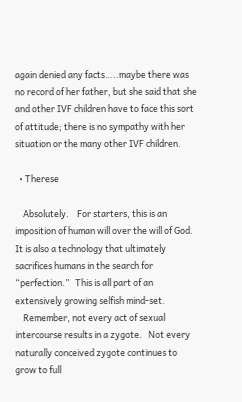again denied any facts…..maybe there was no record of her father, but she said that she and other IVF children have to face this sort of attitude; there is no sympathy with her situation or the many other IVF children.

  • Therese

    Absolutely.    For starters, this is an imposition of human will over the will of God.   It is also a technology that ultimately sacrifices humans in the search for “perfection.”   This is all part of an extensively growing selfish mind-set.
    Remember, not every act of sexual intercourse results in a zygote.   Not every naturally conceived zygote continues to grow to full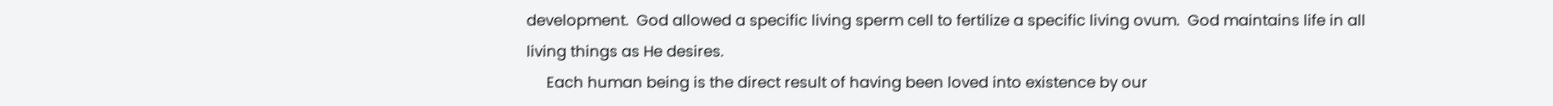development.  God allowed a specific living sperm cell to fertilize a specific living ovum.  God maintains life in all living things as He desires.
     Each human being is the direct result of having been loved into existence by our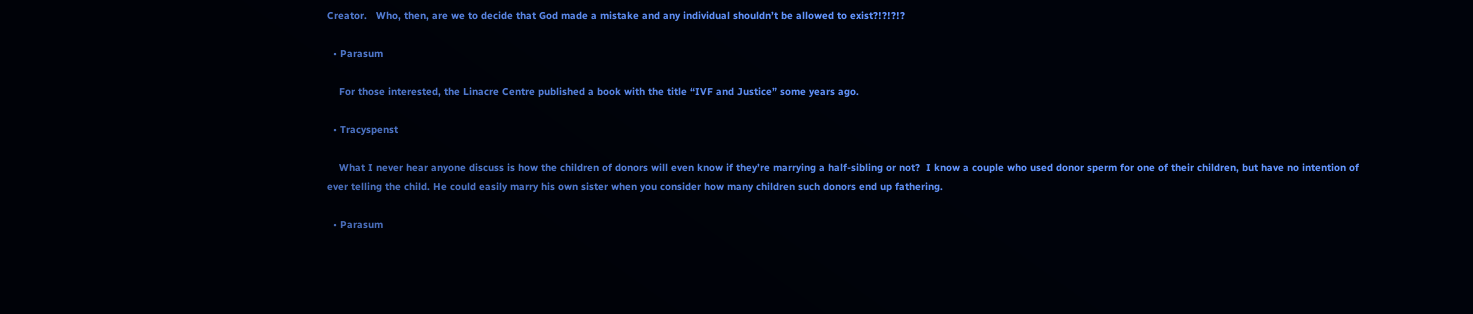Creator.   Who, then, are we to decide that God made a mistake and any individual shouldn’t be allowed to exist?!?!?!?

  • Parasum

    For those interested, the Linacre Centre published a book with the title “IVF and Justice” some years ago.

  • Tracyspenst

    What I never hear anyone discuss is how the children of donors will even know if they’re marrying a half-sibling or not?  I know a couple who used donor sperm for one of their children, but have no intention of ever telling the child. He could easily marry his own sister when you consider how many children such donors end up fathering.

  • Parasum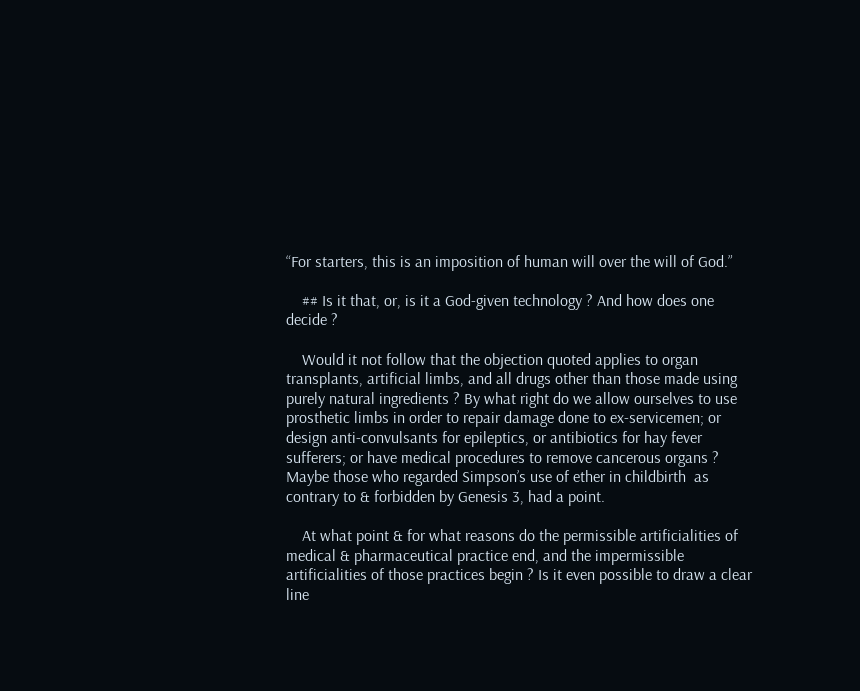“For starters, this is an imposition of human will over the will of God.”

    ## Is it that, or, is it a God-given technology ? And how does one decide ?

    Would it not follow that the objection quoted applies to organ transplants, artificial limbs, and all drugs other than those made using purely natural ingredients ? By what right do we allow ourselves to use prosthetic limbs in order to repair damage done to ex-servicemen; or design anti-convulsants for epileptics, or antibiotics for hay fever sufferers; or have medical procedures to remove cancerous organs ? Maybe those who regarded Simpson’s use of ether in childbirth  as contrary to & forbidden by Genesis 3, had a point.

    At what point & for what reasons do the permissible artificialities of medical & pharmaceutical practice end, and the impermissible artificialities of those practices begin ? Is it even possible to draw a clear line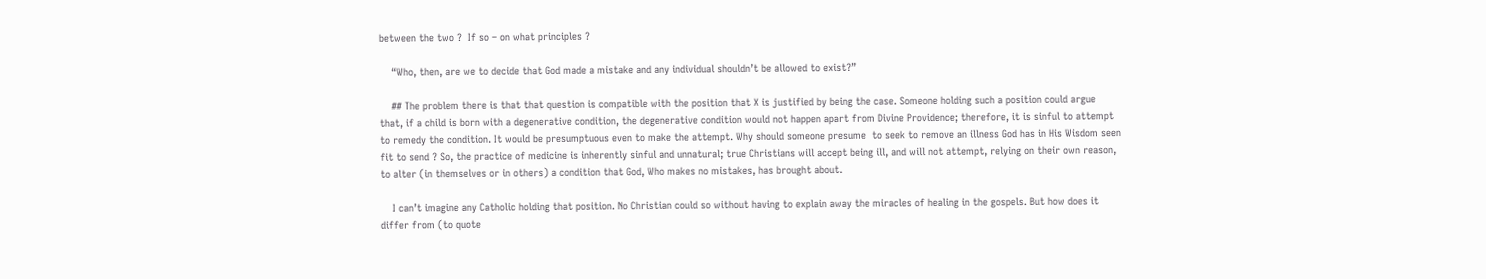between the two ?  If so – on what principles ?

    “Who, then, are we to decide that God made a mistake and any individual shouldn’t be allowed to exist?”

    ## The problem there is that that question is compatible with the position that X is justified by being the case. Someone holding such a position could argue that, if a child is born with a degenerative condition, the degenerative condition would not happen apart from Divine Providence; therefore, it is sinful to attempt to remedy the condition. It would be presumptuous even to make the attempt. Why should someone presume  to seek to remove an illness God has in His Wisdom seen fit to send ? So, the practice of medicine is inherently sinful and unnatural; true Christians will accept being ill, and will not attempt, relying on their own reason, to alter (in themselves or in others) a condition that God, Who makes no mistakes, has brought about.

    I can’t imagine any Catholic holding that position. No Christian could so without having to explain away the miracles of healing in the gospels. But how does it differ from (to quote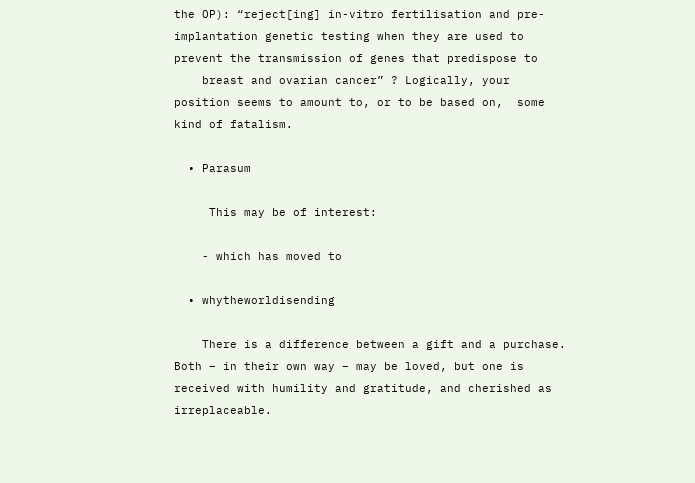the OP): “reject[ing] in-vitro fertilisation and pre-implantation genetic testing when they are used to prevent the transmission of genes that predispose to
    breast and ovarian cancer” ? Logically, your position seems to amount to, or to be based on,  some kind of fatalism.

  • Parasum

     This may be of interest:

    - which has moved to

  • whytheworldisending

    There is a difference between a gift and a purchase. Both – in their own way – may be loved, but one is received with humility and gratitude, and cherished as irreplaceable.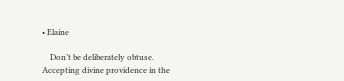• Elaine

    Don’t be deliberately obtuse. Accepting divine providence in the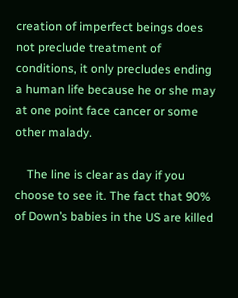creation of imperfect beings does not preclude treatment of conditions, it only precludes ending a human life because he or she may at one point face cancer or some other malady.

    The line is clear as day if you choose to see it. The fact that 90% of Down’s babies in the US are killed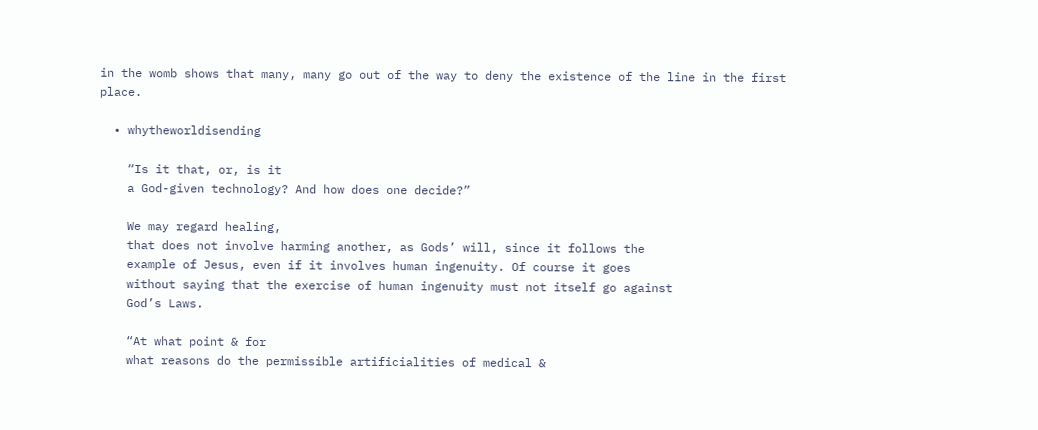in the womb shows that many, many go out of the way to deny the existence of the line in the first place.

  • whytheworldisending

    “Is it that, or, is it
    a God-given technology? And how does one decide?”

    We may regard healing,
    that does not involve harming another, as Gods’ will, since it follows the
    example of Jesus, even if it involves human ingenuity. Of course it goes
    without saying that the exercise of human ingenuity must not itself go against
    God’s Laws.

    “At what point & for
    what reasons do the permissible artificialities of medical &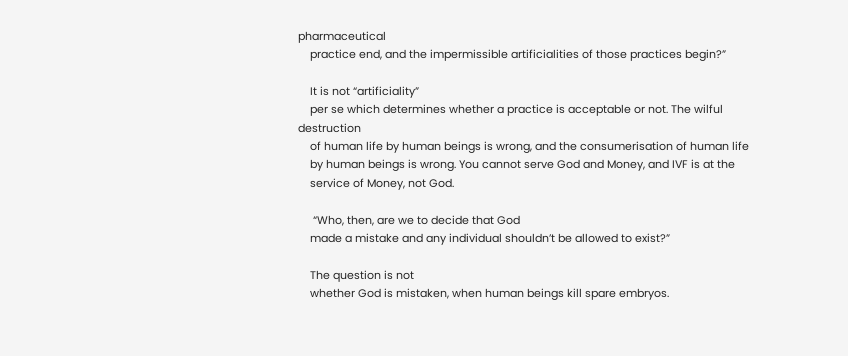pharmaceutical
    practice end, and the impermissible artificialities of those practices begin?”

    It is not “artificiality”
    per se which determines whether a practice is acceptable or not. The wilful destruction
    of human life by human beings is wrong, and the consumerisation of human life
    by human beings is wrong. You cannot serve God and Money, and IVF is at the
    service of Money, not God.

     “Who, then, are we to decide that God
    made a mistake and any individual shouldn’t be allowed to exist?”

    The question is not
    whether God is mistaken, when human beings kill spare embryos.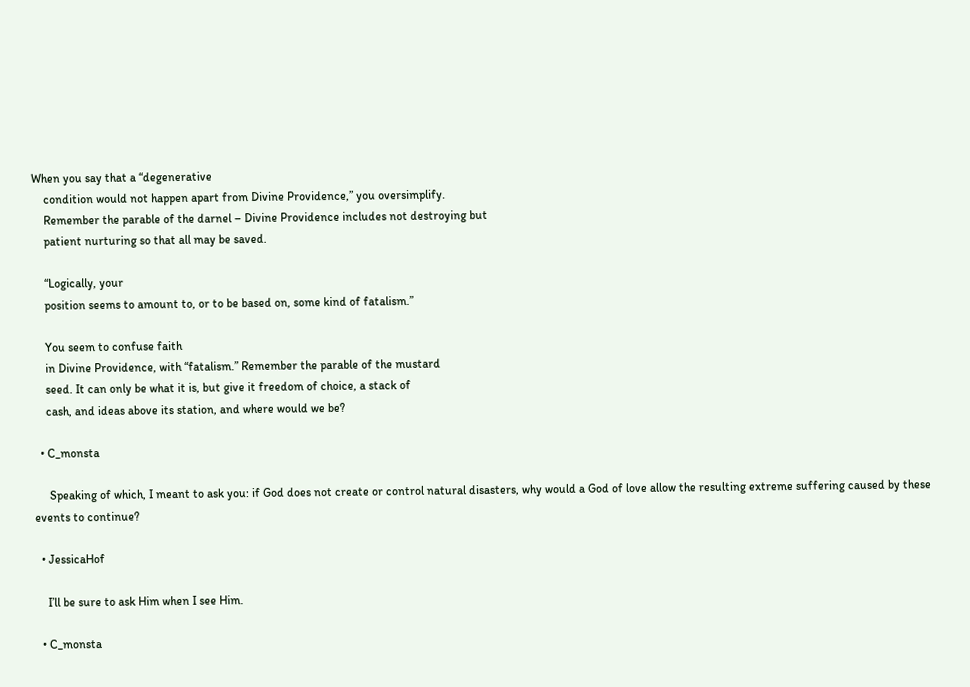When you say that a “degenerative
    condition would not happen apart from Divine Providence,” you oversimplify.
    Remember the parable of the darnel – Divine Providence includes not destroying but
    patient nurturing so that all may be saved.

    “Logically, your
    position seems to amount to, or to be based on, some kind of fatalism.”

    You seem to confuse faith
    in Divine Providence, with “fatalism.” Remember the parable of the mustard
    seed. It can only be what it is, but give it freedom of choice, a stack of
    cash, and ideas above its station, and where would we be?

  • C_monsta

     Speaking of which, I meant to ask you: if God does not create or control natural disasters, why would a God of love allow the resulting extreme suffering caused by these events to continue?

  • JessicaHof

    I’ll be sure to ask Him when I see Him.

  • C_monsta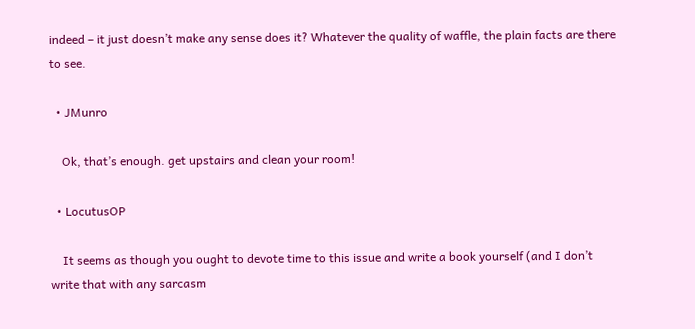indeed – it just doesn’t make any sense does it? Whatever the quality of waffle, the plain facts are there to see.

  • JMunro

    Ok, that’s enough. get upstairs and clean your room!

  • LocutusOP

    It seems as though you ought to devote time to this issue and write a book yourself (and I don’t write that with any sarcasm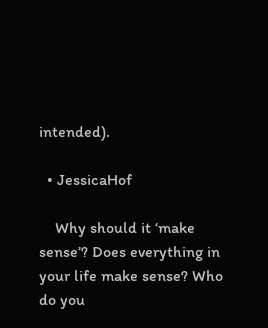intended).

  • JessicaHof

    Why should it ‘make sense’? Does everything in your life make sense? Who do you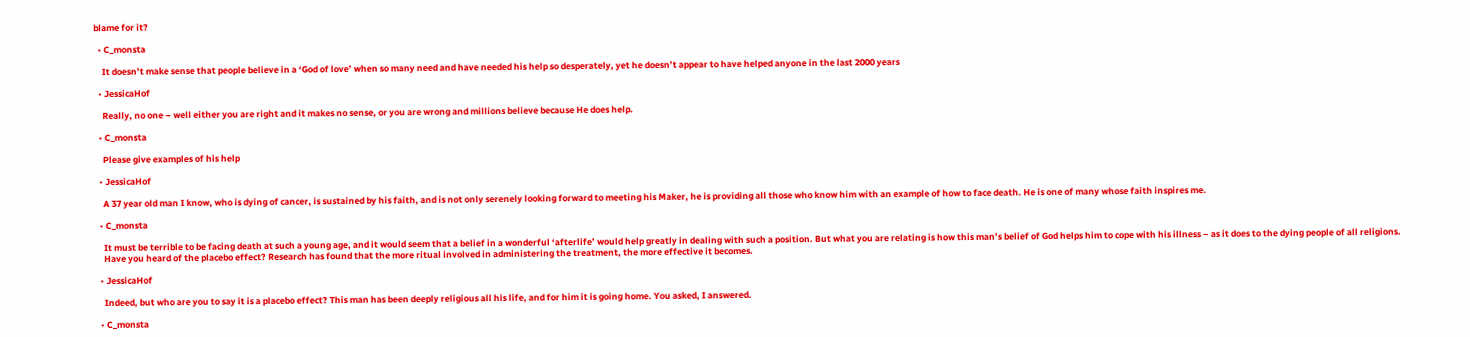blame for it?

  • C_monsta

    It doesn’t make sense that people believe in a ‘God of love’ when so many need and have needed his help so desperately, yet he doesn’t appear to have helped anyone in the last 2000 years

  • JessicaHof

    Really, no one – well either you are right and it makes no sense, or you are wrong and millions believe because He does help.

  • C_monsta

    Please give examples of his help

  • JessicaHof

    A 37 year old man I know, who is dying of cancer, is sustained by his faith, and is not only serenely looking forward to meeting his Maker, he is providing all those who know him with an example of how to face death. He is one of many whose faith inspires me.

  • C_monsta

    It must be terrible to be facing death at such a young age, and it would seem that a belief in a wonderful ‘afterlife’ would help greatly in dealing with such a position. But what you are relating is how this man’s belief of God helps him to cope with his illness – as it does to the dying people of all religions.
    Have you heard of the placebo effect? Research has found that the more ritual involved in administering the treatment, the more effective it becomes.

  • JessicaHof

    Indeed, but who are you to say it is a placebo effect? This man has been deeply religious all his life, and for him it is going home. You asked, I answered.

  • C_monsta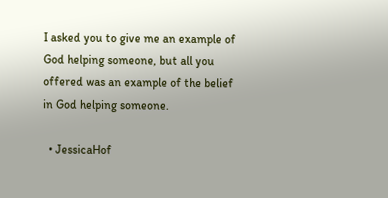I asked you to give me an example of God helping someone, but all you offered was an example of the belief in God helping someone.

  • JessicaHof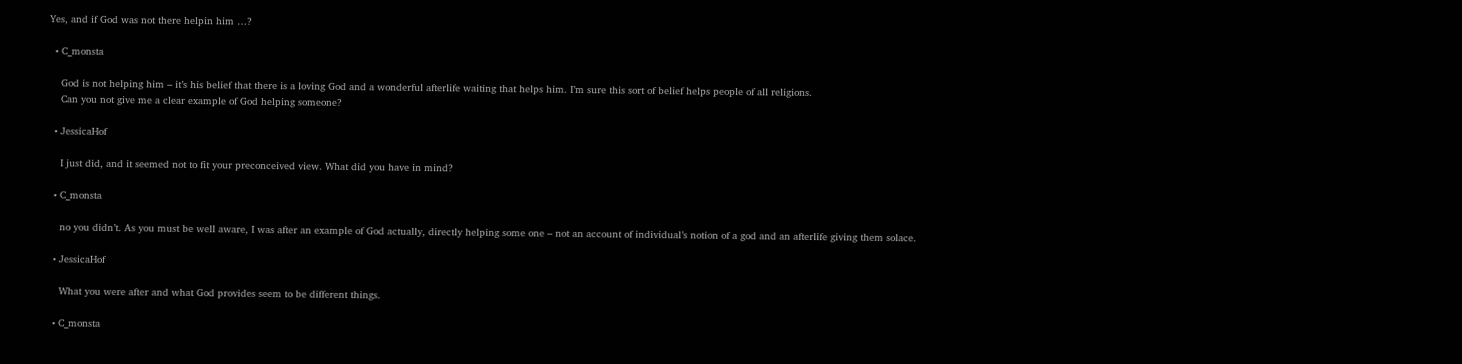Yes, and if God was not there helpin him …?

  • C_monsta

    God is not helping him – it’s his belief that there is a loving God and a wonderful afterlife waiting that helps him. I’m sure this sort of belief helps people of all religions.
    Can you not give me a clear example of God helping someone?

  • JessicaHof

    I just did, and it seemed not to fit your preconceived view. What did you have in mind?

  • C_monsta

    no you didn’t. As you must be well aware, I was after an example of God actually, directly helping some one – not an account of individual’s notion of a god and an afterlife giving them solace.

  • JessicaHof

    What you were after and what God provides seem to be different things.

  • C_monsta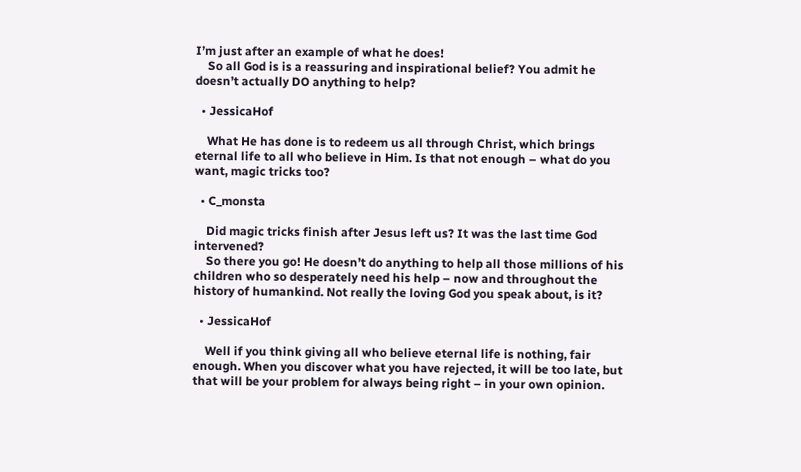I’m just after an example of what he does!
    So all God is is a reassuring and inspirational belief? You admit he doesn’t actually DO anything to help?

  • JessicaHof

    What He has done is to redeem us all through Christ, which brings eternal life to all who believe in Him. Is that not enough – what do you want, magic tricks too?

  • C_monsta

    Did magic tricks finish after Jesus left us? It was the last time God intervened?
    So there you go! He doesn’t do anything to help all those millions of his children who so desperately need his help – now and throughout the history of humankind. Not really the loving God you speak about, is it?

  • JessicaHof

    Well if you think giving all who believe eternal life is nothing, fair enough. When you discover what you have rejected, it will be too late, but that will be your problem for always being right – in your own opinion.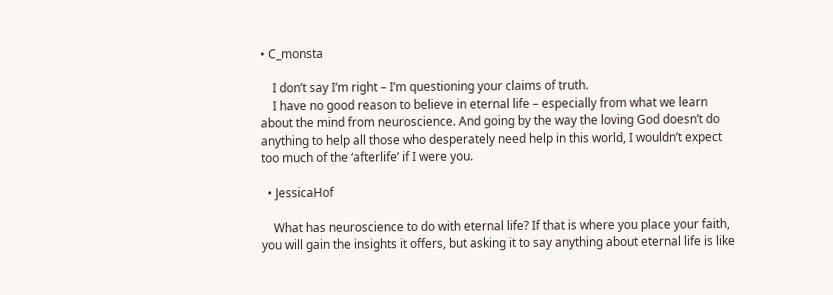• C_monsta

    I don’t say I’m right – I’m questioning your claims of truth.
    I have no good reason to believe in eternal life – especially from what we learn about the mind from neuroscience. And going by the way the loving God doesn’t do anything to help all those who desperately need help in this world, I wouldn’t expect too much of the ‘afterlife’ if I were you.

  • JessicaHof

    What has neuroscience to do with eternal life? If that is where you place your faith, you will gain the insights it offers, but asking it to say anything about eternal life is like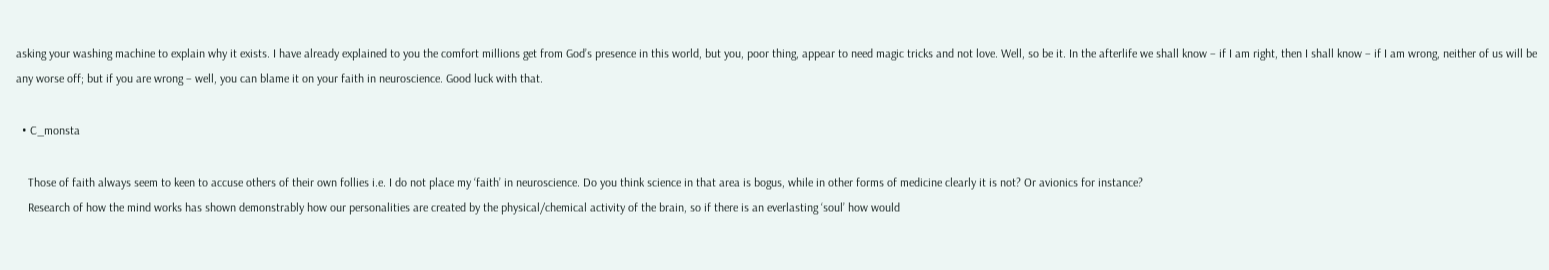asking your washing machine to explain why it exists. I have already explained to you the comfort millions get from God’s presence in this world, but you, poor thing, appear to need magic tricks and not love. Well, so be it. In the afterlife we shall know – if I am right, then I shall know – if I am wrong, neither of us will be any worse off; but if you are wrong – well, you can blame it on your faith in neuroscience. Good luck with that.

  • C_monsta

    Those of faith always seem to keen to accuse others of their own follies i.e. I do not place my ‘faith’ in neuroscience. Do you think science in that area is bogus, while in other forms of medicine clearly it is not? Or avionics for instance?
    Research of how the mind works has shown demonstrably how our personalities are created by the physical/chemical activity of the brain, so if there is an everlasting ‘soul’ how would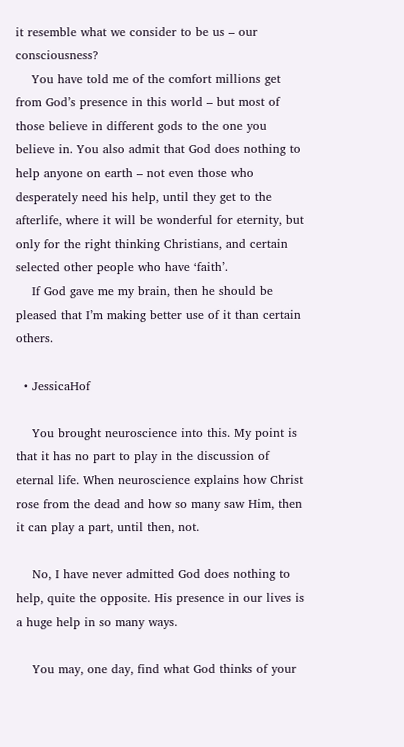it resemble what we consider to be us – our consciousness?
    You have told me of the comfort millions get from God’s presence in this world – but most of those believe in different gods to the one you believe in. You also admit that God does nothing to help anyone on earth – not even those who desperately need his help, until they get to the afterlife, where it will be wonderful for eternity, but only for the right thinking Christians, and certain selected other people who have ‘faith’.
    If God gave me my brain, then he should be pleased that I’m making better use of it than certain others.

  • JessicaHof

    You brought neuroscience into this. My point is that it has no part to play in the discussion of eternal life. When neuroscience explains how Christ rose from the dead and how so many saw Him, then it can play a part, until then, not.

    No, I have never admitted God does nothing to help, quite the opposite. His presence in our lives is a huge help in so many ways.

    You may, one day, find what God thinks of your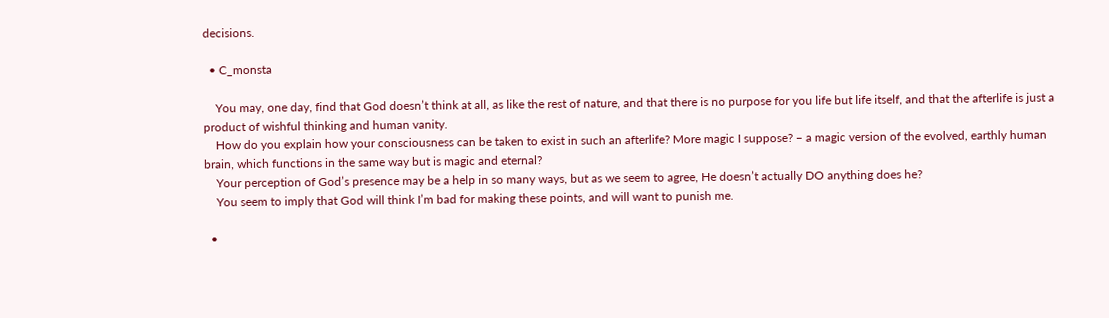decisions.

  • C_monsta

    You may, one day, find that God doesn’t think at all, as like the rest of nature, and that there is no purpose for you life but life itself, and that the afterlife is just a product of wishful thinking and human vanity.
    How do you explain how your consciousness can be taken to exist in such an afterlife? More magic I suppose? – a magic version of the evolved, earthly human brain, which functions in the same way but is magic and eternal?
    Your perception of God’s presence may be a help in so many ways, but as we seem to agree, He doesn’t actually DO anything does he?
    You seem to imply that God will think I’m bad for making these points, and will want to punish me.

  •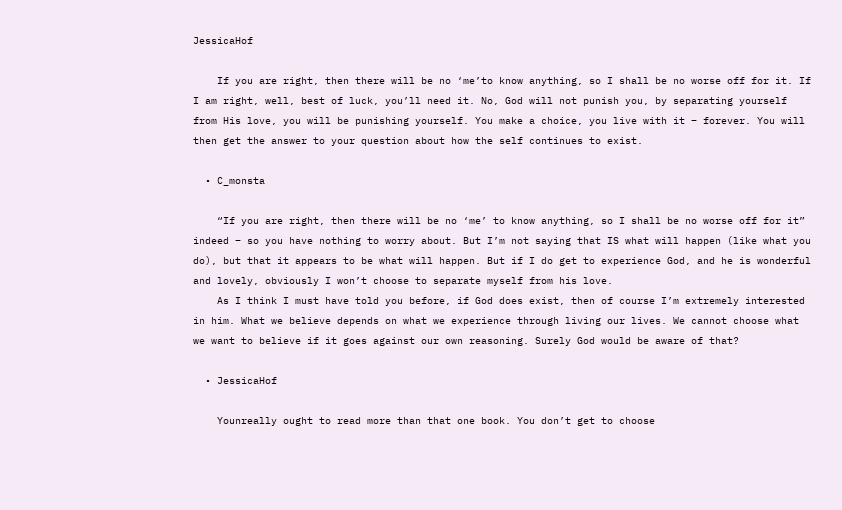JessicaHof

    If you are right, then there will be no ‘me’to know anything, so I shall be no worse off for it. If I am right, well, best of luck, you’ll need it. No, God will not punish you, by separating yourself from His love, you will be punishing yourself. You make a choice, you live with it – forever. You will then get the answer to your question about how the self continues to exist.

  • C_monsta

    “If you are right, then there will be no ‘me’ to know anything, so I shall be no worse off for it” indeed – so you have nothing to worry about. But I’m not saying that IS what will happen (like what you do), but that it appears to be what will happen. But if I do get to experience God, and he is wonderful and lovely, obviously I won’t choose to separate myself from his love.
    As I think I must have told you before, if God does exist, then of course I’m extremely interested in him. What we believe depends on what we experience through living our lives. We cannot choose what we want to believe if it goes against our own reasoning. Surely God would be aware of that?

  • JessicaHof

    Younreally ought to read more than that one book. You don’t get to choose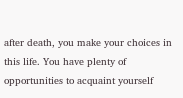after death, you make your choices in this life. You have plenty of opportunities to acquaint yourself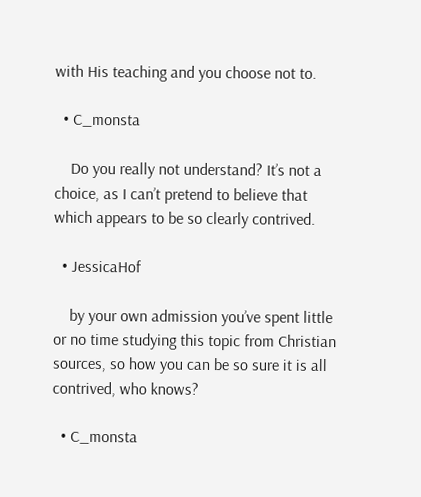with His teaching and you choose not to.

  • C_monsta

    Do you really not understand? It’s not a choice, as I can’t pretend to believe that which appears to be so clearly contrived.

  • JessicaHof

    by your own admission you’ve spent little or no time studying this topic from Christian sources, so how you can be so sure it is all contrived, who knows?

  • C_monsta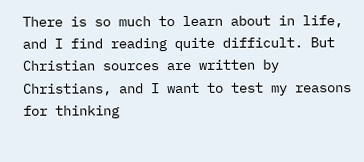There is so much to learn about in life, and I find reading quite difficult. But Christian sources are written by Christians, and I want to test my reasons for thinking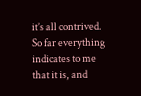it’s all contrived. So far everything indicates to me that it is, and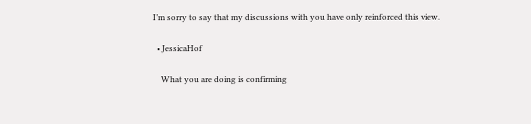I’m sorry to say that my discussions with you have only reinforced this view.

  • JessicaHof

    What you are doing is confirming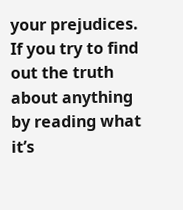your prejudices. If you try to find out the truth about anything by reading what it’s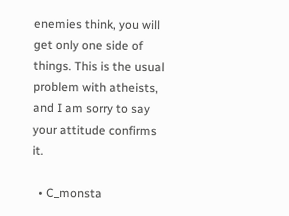enemies think, you will get only one side of things. This is the usual problem with atheists, and I am sorry to say your attitude confirms it.

  • C_monsta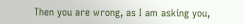Then you are wrong, as I am asking you,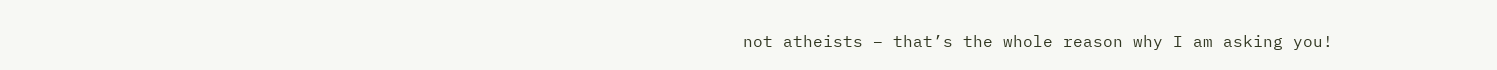not atheists – that’s the whole reason why I am asking you!